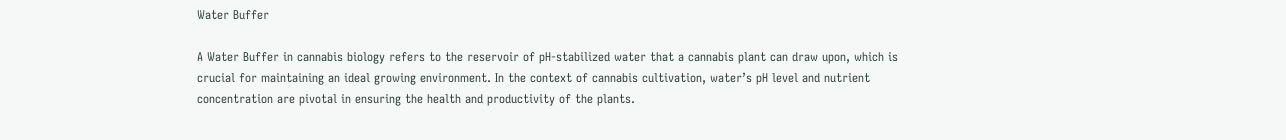Water Buffer

A Water Buffer in cannabis biology refers to the reservoir of pH-stabilized water that a cannabis plant can draw upon, which is crucial for maintaining an ideal growing environment. In the context of cannabis cultivation, water’s pH level and nutrient concentration are pivotal in ensuring the health and productivity of the plants.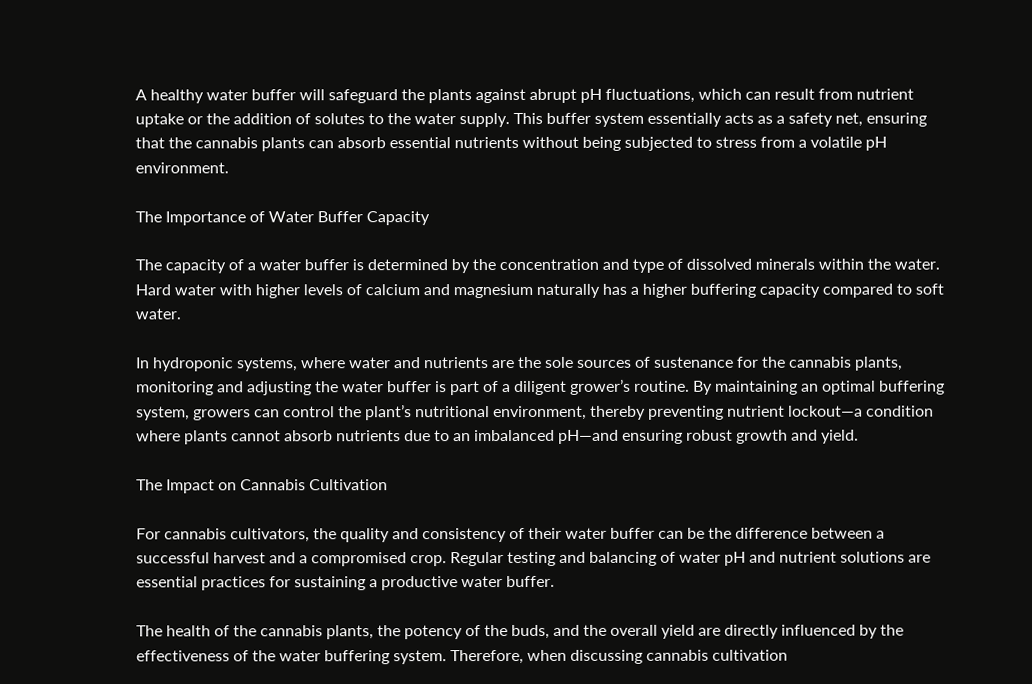A healthy water buffer will safeguard the plants against abrupt pH fluctuations, which can result from nutrient uptake or the addition of solutes to the water supply. This buffer system essentially acts as a safety net, ensuring that the cannabis plants can absorb essential nutrients without being subjected to stress from a volatile pH environment.

The Importance of Water Buffer Capacity

The capacity of a water buffer is determined by the concentration and type of dissolved minerals within the water. Hard water with higher levels of calcium and magnesium naturally has a higher buffering capacity compared to soft water.

In hydroponic systems, where water and nutrients are the sole sources of sustenance for the cannabis plants, monitoring and adjusting the water buffer is part of a diligent grower’s routine. By maintaining an optimal buffering system, growers can control the plant’s nutritional environment, thereby preventing nutrient lockout—a condition where plants cannot absorb nutrients due to an imbalanced pH—and ensuring robust growth and yield.

The Impact on Cannabis Cultivation

For cannabis cultivators, the quality and consistency of their water buffer can be the difference between a successful harvest and a compromised crop. Regular testing and balancing of water pH and nutrient solutions are essential practices for sustaining a productive water buffer.

The health of the cannabis plants, the potency of the buds, and the overall yield are directly influenced by the effectiveness of the water buffering system. Therefore, when discussing cannabis cultivation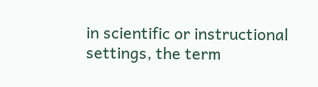in scientific or instructional settings, the term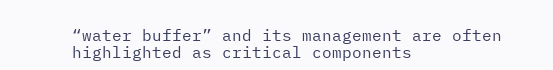“water buffer” and its management are often highlighted as critical components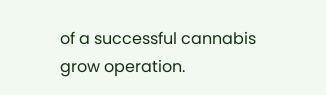of a successful cannabis grow operation.